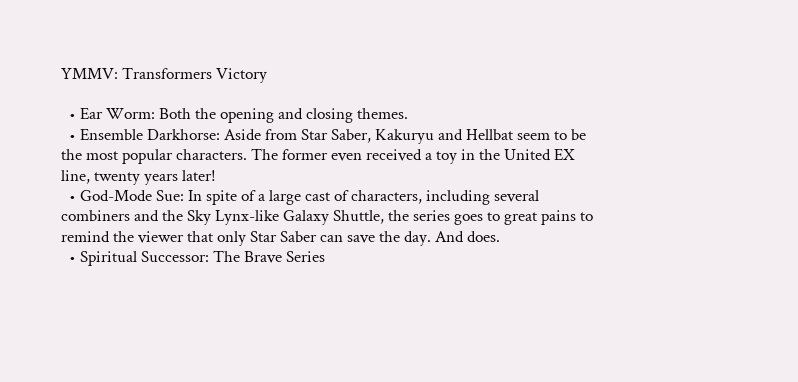YMMV: Transformers Victory

  • Ear Worm: Both the opening and closing themes.
  • Ensemble Darkhorse: Aside from Star Saber, Kakuryu and Hellbat seem to be the most popular characters. The former even received a toy in the United EX line, twenty years later!
  • God-Mode Sue: In spite of a large cast of characters, including several combiners and the Sky Lynx-like Galaxy Shuttle, the series goes to great pains to remind the viewer that only Star Saber can save the day. And does.
  • Spiritual Successor: The Brave Series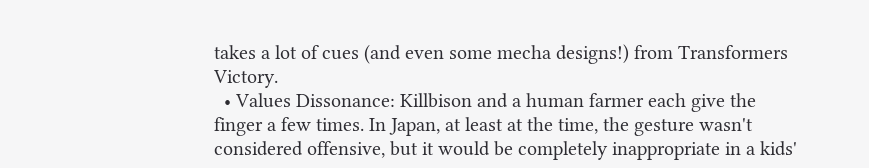takes a lot of cues (and even some mecha designs!) from Transformers Victory.
  • Values Dissonance: Killbison and a human farmer each give the finger a few times. In Japan, at least at the time, the gesture wasn't considered offensive, but it would be completely inappropriate in a kids'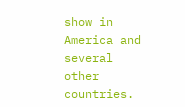show in America and several other countries.